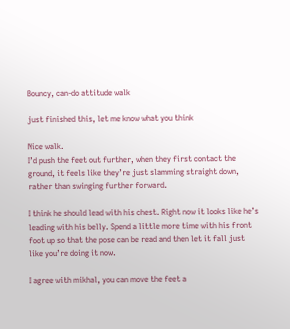Bouncy, can-do attitude walk

just finished this, let me know what you think

Nice walk.
I’d push the feet out further, when they first contact the ground, it feels like they’re just slamming straight down, rather than swinging further forward.

I think he should lead with his chest. Right now it looks like he’s leading with his belly. Spend a little more time with his front foot up so that the pose can be read and then let it fall just like you’re doing it now.

I agree with mikhal, you can move the feet a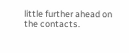little further ahead on the contacts.